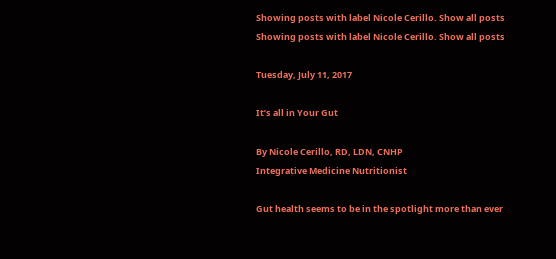Showing posts with label Nicole Cerillo. Show all posts
Showing posts with label Nicole Cerillo. Show all posts

Tuesday, July 11, 2017

It’s all in Your Gut

By Nicole Cerillo, RD, LDN, CNHP
Integrative Medicine Nutritionist

Gut health seems to be in the spotlight more than ever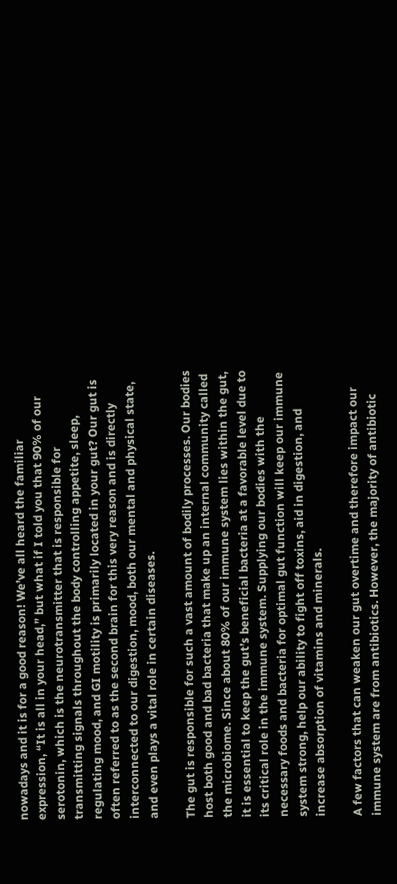nowadays and it is for a good reason! We’ve all heard the familiar expression, “It is all in your head,” but what if I told you that 90% of our serotonin, which is the neurotransmitter that is responsible for transmitting signals throughout the body controlling appetite, sleep, regulating mood, and GI motility is primarily located in your gut? Our gut is often referred to as the second brain for this very reason and is directly interconnected to our digestion, mood, both our mental and physical state, and even plays a vital role in certain diseases.

The gut is responsible for such a vast amount of bodily processes. Our bodies host both good and bad bacteria that make up an internal community called the microbiome. Since about 80% of our immune system lies within the gut, it is essential to keep the gut’s beneficial bacteria at a favorable level due to its critical role in the immune system. Supplying our bodies with the necessary foods and bacteria for optimal gut function will keep our immune system strong, help our ability to fight off toxins, aid in digestion, and increase absorption of vitamins and minerals.

A few factors that can weaken our gut overtime and therefore impact our immune system are from antibiotics. However, the majority of antibiotic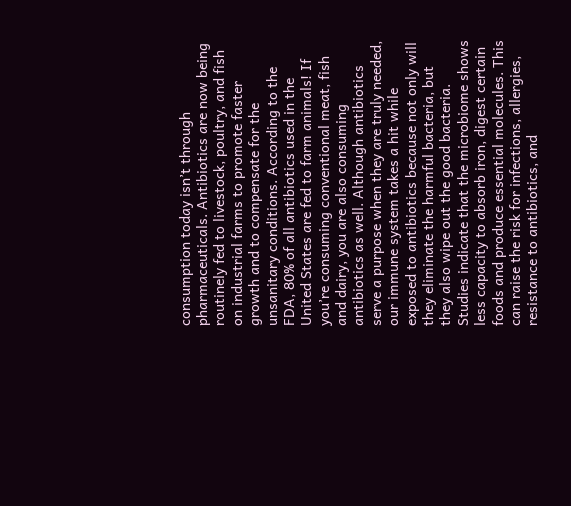consumption today isn’t through pharmaceuticals. Antibiotics are now being routinely fed to livestock, poultry, and fish on industrial farms to promote faster growth and to compensate for the unsanitary conditions. According to the FDA, 80% of all antibiotics used in the United States are fed to farm animals! If you’re consuming conventional meat, fish and dairy, you are also consuming antibiotics as well. Although antibiotics serve a purpose when they are truly needed, our immune system takes a hit while exposed to antibiotics because not only will they eliminate the harmful bacteria, but they also wipe out the good bacteria. Studies indicate that the microbiome shows less capacity to absorb iron, digest certain foods and produce essential molecules. This can raise the risk for infections, allergies, resistance to antibiotics, and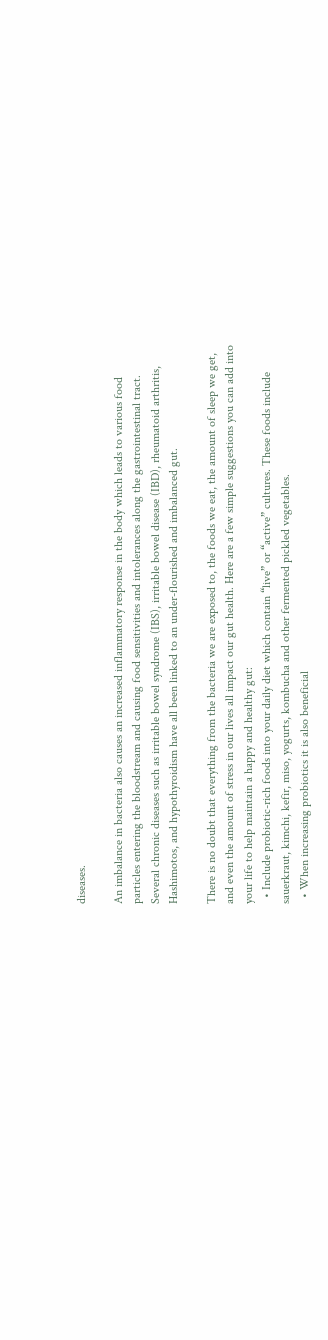diseases.

An imbalance in bacteria also causes an increased inflammatory response in the body which leads to various food particles entering the bloodstream and causing food sensitivities and intolerances along the gastrointestinal tract. Several chronic diseases such as irritable bowel syndrome (IBS), irritable bowel disease (IBD), rheumatoid arthritis, Hashimotos, and hypothyroidism have all been linked to an under-flourished and imbalanced gut.

There is no doubt that everything from the bacteria we are exposed to, the foods we eat, the amount of sleep we get, and even the amount of stress in our lives all impact our gut health. Here are a few simple suggestions you can add into your life to help maintain a happy and healthy gut:
  • Include probiotic-rich foods into your daily diet which contain “live” or “active” cultures. These foods include sauerkraut, kimchi, kefir, miso, yogurts, kombucha and other fermented pickled vegetables.
  • When increasing probiotics it is also beneficial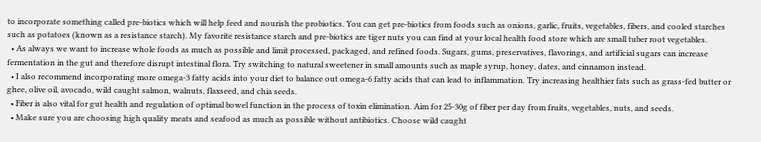to incorporate something called pre-biotics which will help feed and nourish the probiotics. You can get pre-biotics from foods such as onions, garlic, fruits, vegetables, fibers, and cooled starches such as potatoes (known as a resistance starch). My favorite resistance starch and pre-biotics are tiger nuts you can find at your local health food store which are small tuber root vegetables.
  • As always we want to increase whole foods as much as possible and limit processed, packaged, and refined foods. Sugars, gums, preservatives, flavorings, and artificial sugars can increase fermentation in the gut and therefore disrupt intestinal flora. Try switching to natural sweetener in small amounts such as maple syrup, honey, dates, and cinnamon instead.
  • I also recommend incorporating more omega-3 fatty acids into your diet to balance out omega-6 fatty acids that can lead to inflammation. Try increasing healthier fats such as grass-fed butter or ghee, olive oil, avocado, wild caught salmon, walnuts, flaxseed, and chia seeds.
  • Fiber is also vital for gut health and regulation of optimal bowel function in the process of toxin elimination. Aim for 25-30g of fiber per day from fruits, vegetables, nuts, and seeds.
  • Make sure you are choosing high quality meats and seafood as much as possible without antibiotics. Choose wild caught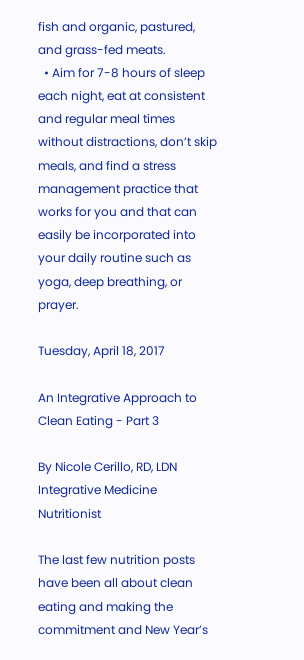fish and organic, pastured, and grass-fed meats.
  • Aim for 7-8 hours of sleep each night, eat at consistent and regular meal times without distractions, don’t skip meals, and find a stress management practice that works for you and that can easily be incorporated into your daily routine such as yoga, deep breathing, or prayer.

Tuesday, April 18, 2017

An Integrative Approach to Clean Eating - Part 3

By Nicole Cerillo, RD, LDN
Integrative Medicine Nutritionist

The last few nutrition posts have been all about clean eating and making the commitment and New Year’s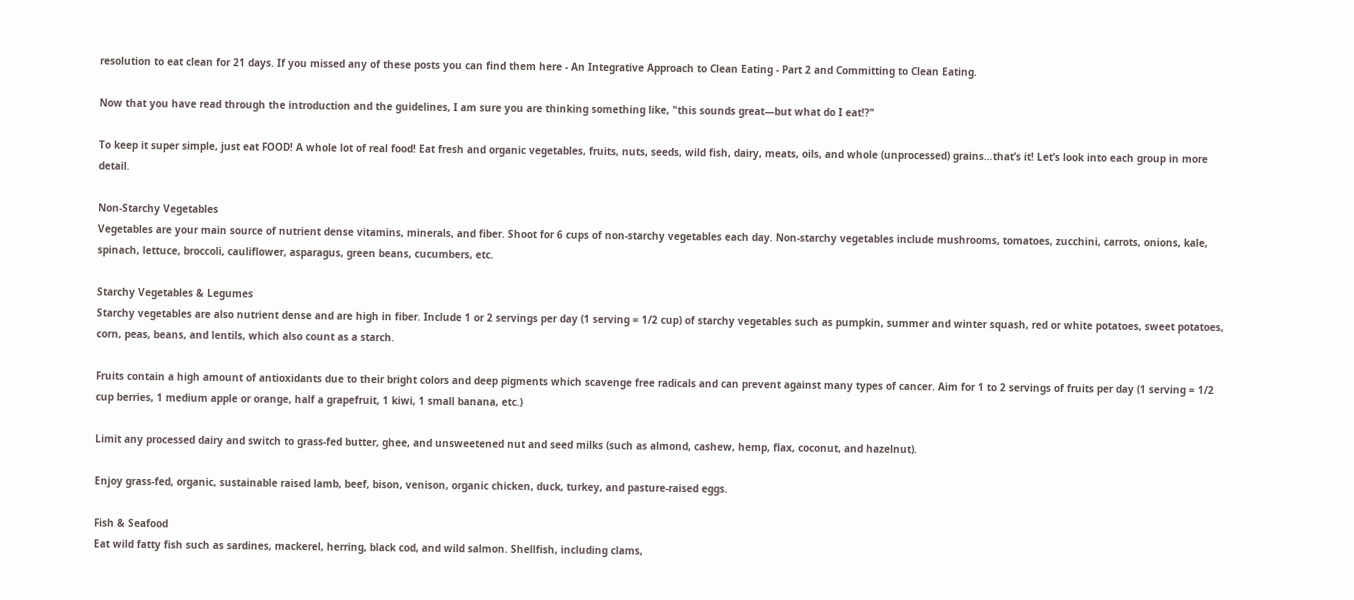resolution to eat clean for 21 days. If you missed any of these posts you can find them here - An Integrative Approach to Clean Eating - Part 2 and Committing to Clean Eating.

Now that you have read through the introduction and the guidelines, I am sure you are thinking something like, "this sounds great—but what do I eat!?"

To keep it super simple, just eat FOOD! A whole lot of real food! Eat fresh and organic vegetables, fruits, nuts, seeds, wild fish, dairy, meats, oils, and whole (unprocessed) grains…that’s it! Let’s look into each group in more detail.

Non-Starchy Vegetables
Vegetables are your main source of nutrient dense vitamins, minerals, and fiber. Shoot for 6 cups of non-starchy vegetables each day. Non-starchy vegetables include mushrooms, tomatoes, zucchini, carrots, onions, kale, spinach, lettuce, broccoli, cauliflower, asparagus, green beans, cucumbers, etc.

Starchy Vegetables & Legumes
Starchy vegetables are also nutrient dense and are high in fiber. Include 1 or 2 servings per day (1 serving = 1/2 cup) of starchy vegetables such as pumpkin, summer and winter squash, red or white potatoes, sweet potatoes, corn, peas, beans, and lentils, which also count as a starch.

Fruits contain a high amount of antioxidants due to their bright colors and deep pigments which scavenge free radicals and can prevent against many types of cancer. Aim for 1 to 2 servings of fruits per day (1 serving = 1/2 cup berries, 1 medium apple or orange, half a grapefruit, 1 kiwi, 1 small banana, etc.)

Limit any processed dairy and switch to grass-fed butter, ghee, and unsweetened nut and seed milks (such as almond, cashew, hemp, flax, coconut, and hazelnut).

Enjoy grass-fed, organic, sustainable raised lamb, beef, bison, venison, organic chicken, duck, turkey, and pasture-raised eggs.

Fish & Seafood
Eat wild fatty fish such as sardines, mackerel, herring, black cod, and wild salmon. Shellfish, including clams,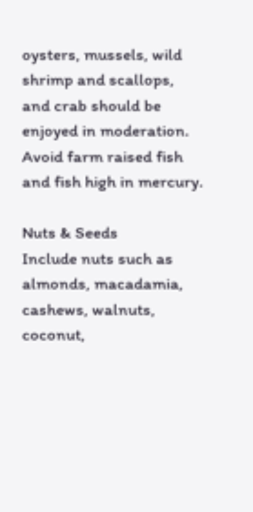oysters, mussels, wild shrimp and scallops, and crab should be enjoyed in moderation. Avoid farm raised fish and fish high in mercury.

Nuts & Seeds
Include nuts such as almonds, macadamia, cashews, walnuts, coconut,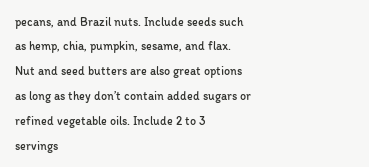pecans, and Brazil nuts. Include seeds such as hemp, chia, pumpkin, sesame, and flax. Nut and seed butters are also great options as long as they don’t contain added sugars or refined vegetable oils. Include 2 to 3 servings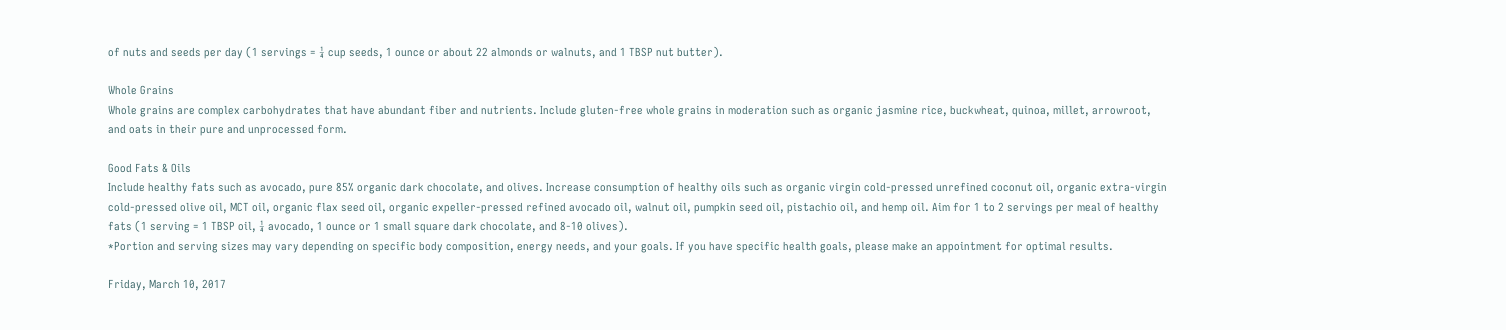of nuts and seeds per day (1 servings = ¼ cup seeds, 1 ounce or about 22 almonds or walnuts, and 1 TBSP nut butter).

Whole Grains
Whole grains are complex carbohydrates that have abundant fiber and nutrients. Include gluten-free whole grains in moderation such as organic jasmine rice, buckwheat, quinoa, millet, arrowroot, and oats in their pure and unprocessed form.

Good Fats & Oils
Include healthy fats such as avocado, pure 85% organic dark chocolate, and olives. Increase consumption of healthy oils such as organic virgin cold-pressed unrefined coconut oil, organic extra-virgin cold-pressed olive oil, MCT oil, organic flax seed oil, organic expeller-pressed refined avocado oil, walnut oil, pumpkin seed oil, pistachio oil, and hemp oil. Aim for 1 to 2 servings per meal of healthy fats (1 serving = 1 TBSP oil, ¼ avocado, 1 ounce or 1 small square dark chocolate, and 8-10 olives).
*Portion and serving sizes may vary depending on specific body composition, energy needs, and your goals. If you have specific health goals, please make an appointment for optimal results.

Friday, March 10, 2017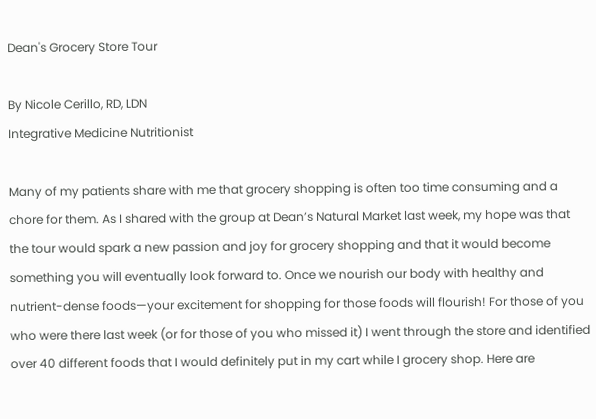Dean's Grocery Store Tour

By Nicole Cerillo, RD, LDN
Integrative Medicine Nutritionist

Many of my patients share with me that grocery shopping is often too time consuming and a chore for them. As I shared with the group at Dean’s Natural Market last week, my hope was that the tour would spark a new passion and joy for grocery shopping and that it would become something you will eventually look forward to. Once we nourish our body with healthy and nutrient-dense foods—your excitement for shopping for those foods will flourish! For those of you who were there last week (or for those of you who missed it) I went through the store and identified over 40 different foods that I would definitely put in my cart while I grocery shop. Here are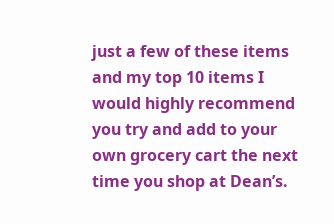just a few of these items and my top 10 items I would highly recommend you try and add to your own grocery cart the next time you shop at Dean’s.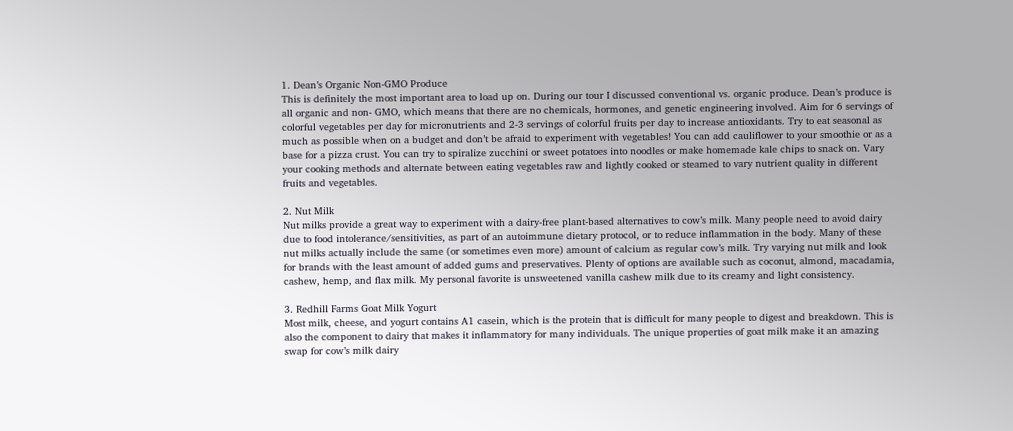1. Dean’s Organic Non-GMO Produce
This is definitely the most important area to load up on. During our tour I discussed conventional vs. organic produce. Dean’s produce is all organic and non- GMO, which means that there are no chemicals, hormones, and genetic engineering involved. Aim for 6 servings of colorful vegetables per day for micronutrients and 2-3 servings of colorful fruits per day to increase antioxidants. Try to eat seasonal as much as possible when on a budget and don’t be afraid to experiment with vegetables! You can add cauliflower to your smoothie or as a base for a pizza crust. You can try to spiralize zucchini or sweet potatoes into noodles or make homemade kale chips to snack on. Vary your cooking methods and alternate between eating vegetables raw and lightly cooked or steamed to vary nutrient quality in different fruits and vegetables.

2. Nut Milk
Nut milks provide a great way to experiment with a dairy-free plant-based alternatives to cow’s milk. Many people need to avoid dairy due to food intolerance/sensitivities, as part of an autoimmune dietary protocol, or to reduce inflammation in the body. Many of these nut milks actually include the same (or sometimes even more) amount of calcium as regular cow’s milk. Try varying nut milk and look for brands with the least amount of added gums and preservatives. Plenty of options are available such as coconut, almond, macadamia, cashew, hemp, and flax milk. My personal favorite is unsweetened vanilla cashew milk due to its creamy and light consistency.

3. Redhill Farms Goat Milk Yogurt
Most milk, cheese, and yogurt contains A1 casein, which is the protein that is difficult for many people to digest and breakdown. This is also the component to dairy that makes it inflammatory for many individuals. The unique properties of goat milk make it an amazing swap for cow’s milk dairy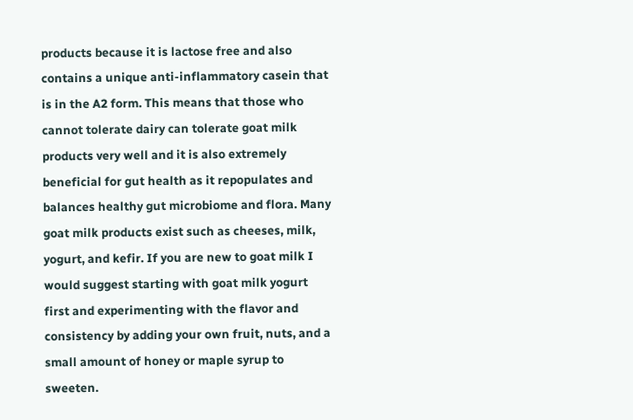products because it is lactose free and also contains a unique anti-inflammatory casein that is in the A2 form. This means that those who cannot tolerate dairy can tolerate goat milk products very well and it is also extremely beneficial for gut health as it repopulates and balances healthy gut microbiome and flora. Many goat milk products exist such as cheeses, milk, yogurt, and kefir. If you are new to goat milk I would suggest starting with goat milk yogurt first and experimenting with the flavor and consistency by adding your own fruit, nuts, and a small amount of honey or maple syrup to sweeten.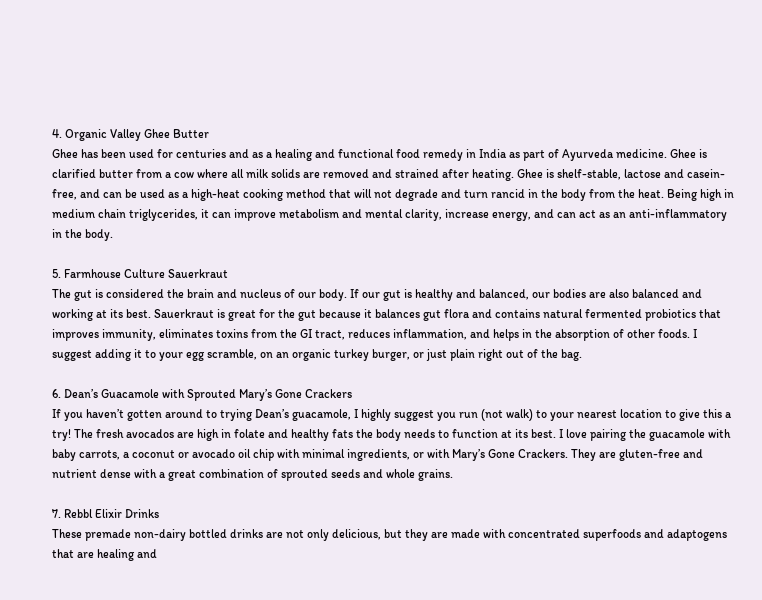4. Organic Valley Ghee Butter
Ghee has been used for centuries and as a healing and functional food remedy in India as part of Ayurveda medicine. Ghee is clarified butter from a cow where all milk solids are removed and strained after heating. Ghee is shelf-stable, lactose and casein-free, and can be used as a high-heat cooking method that will not degrade and turn rancid in the body from the heat. Being high in medium chain triglycerides, it can improve metabolism and mental clarity, increase energy, and can act as an anti-inflammatory in the body.

5. Farmhouse Culture Sauerkraut
The gut is considered the brain and nucleus of our body. If our gut is healthy and balanced, our bodies are also balanced and working at its best. Sauerkraut is great for the gut because it balances gut flora and contains natural fermented probiotics that improves immunity, eliminates toxins from the GI tract, reduces inflammation, and helps in the absorption of other foods. I suggest adding it to your egg scramble, on an organic turkey burger, or just plain right out of the bag.

6. Dean’s Guacamole with Sprouted Mary’s Gone Crackers
If you haven’t gotten around to trying Dean’s guacamole, I highly suggest you run (not walk) to your nearest location to give this a try! The fresh avocados are high in folate and healthy fats the body needs to function at its best. I love pairing the guacamole with baby carrots, a coconut or avocado oil chip with minimal ingredients, or with Mary’s Gone Crackers. They are gluten-free and nutrient dense with a great combination of sprouted seeds and whole grains.

7. Rebbl Elixir Drinks
These premade non-dairy bottled drinks are not only delicious, but they are made with concentrated superfoods and adaptogens that are healing and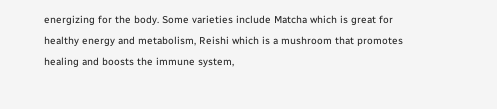energizing for the body. Some varieties include Matcha which is great for healthy energy and metabolism, Reishi which is a mushroom that promotes healing and boosts the immune system,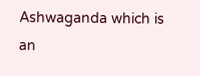Ashwaganda which is an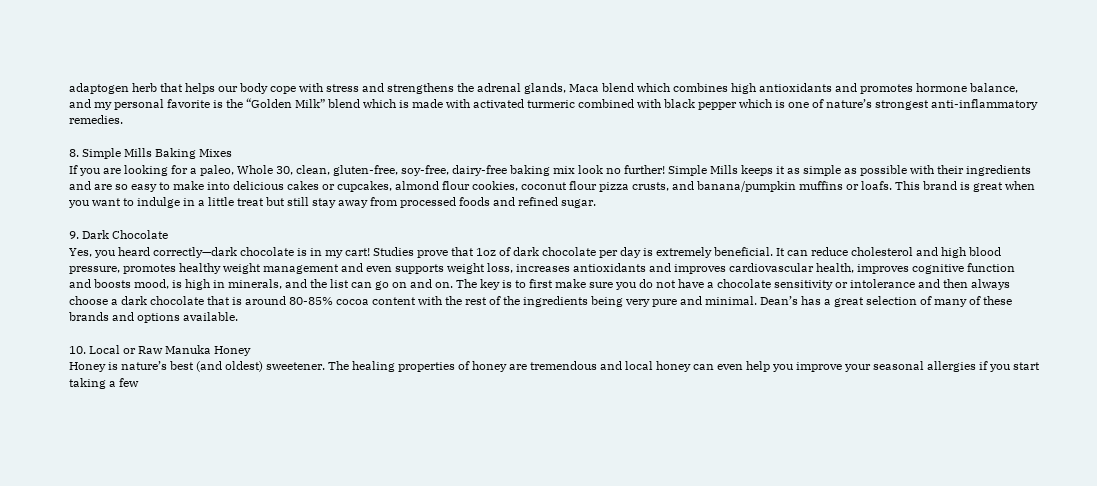adaptogen herb that helps our body cope with stress and strengthens the adrenal glands, Maca blend which combines high antioxidants and promotes hormone balance, and my personal favorite is the “Golden Milk” blend which is made with activated turmeric combined with black pepper which is one of nature’s strongest anti-inflammatory remedies.

8. Simple Mills Baking Mixes
If you are looking for a paleo, Whole 30, clean, gluten-free, soy-free, dairy-free baking mix look no further! Simple Mills keeps it as simple as possible with their ingredients and are so easy to make into delicious cakes or cupcakes, almond flour cookies, coconut flour pizza crusts, and banana/pumpkin muffins or loafs. This brand is great when you want to indulge in a little treat but still stay away from processed foods and refined sugar.

9. Dark Chocolate
Yes, you heard correctly—dark chocolate is in my cart! Studies prove that 1oz of dark chocolate per day is extremely beneficial. It can reduce cholesterol and high blood pressure, promotes healthy weight management and even supports weight loss, increases antioxidants and improves cardiovascular health, improves cognitive function and boosts mood, is high in minerals, and the list can go on and on. The key is to first make sure you do not have a chocolate sensitivity or intolerance and then always choose a dark chocolate that is around 80-85% cocoa content with the rest of the ingredients being very pure and minimal. Dean’s has a great selection of many of these brands and options available.

10. Local or Raw Manuka Honey
Honey is nature’s best (and oldest) sweetener. The healing properties of honey are tremendous and local honey can even help you improve your seasonal allergies if you start taking a few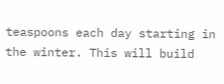teaspoons each day starting in the winter. This will build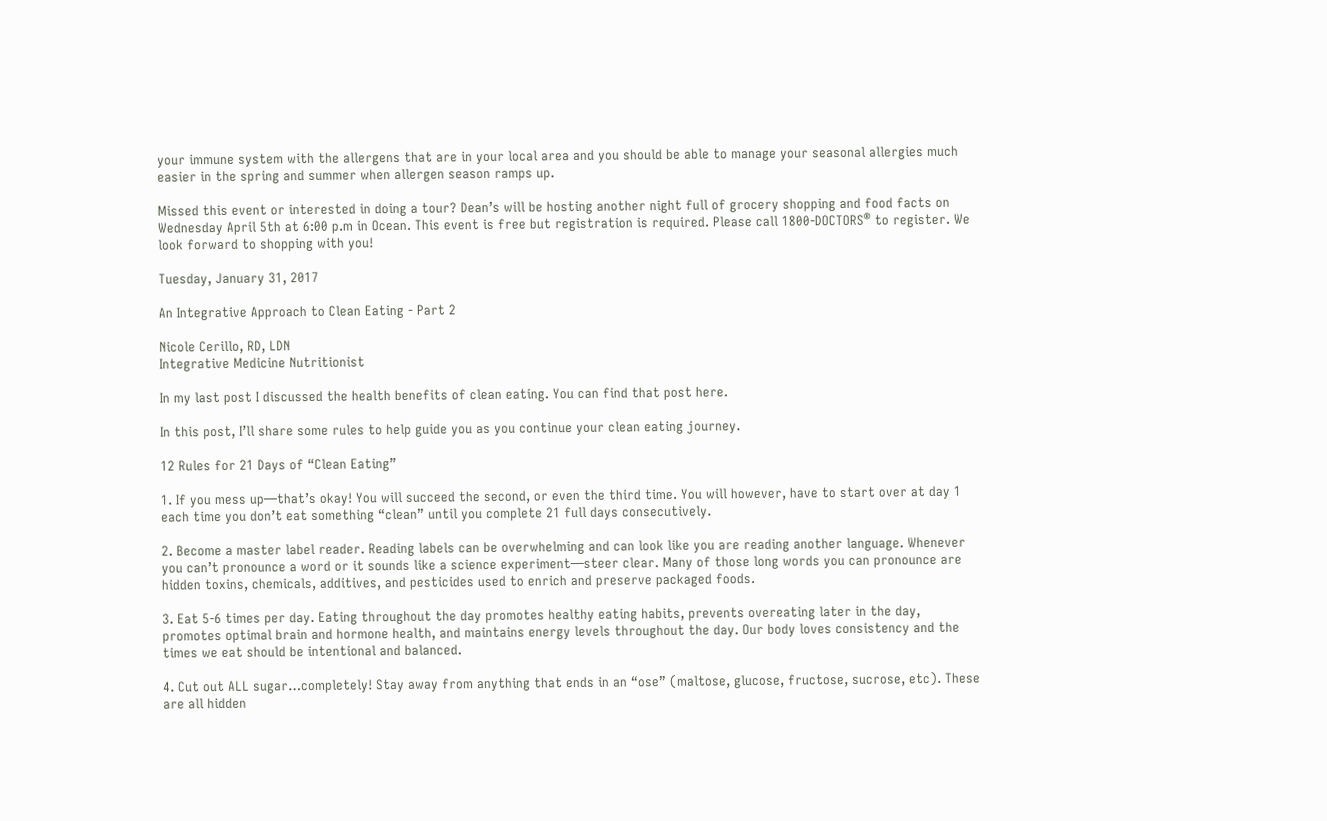your immune system with the allergens that are in your local area and you should be able to manage your seasonal allergies much easier in the spring and summer when allergen season ramps up.

Missed this event or interested in doing a tour? Dean’s will be hosting another night full of grocery shopping and food facts on Wednesday April 5th at 6:00 p.m in Ocean. This event is free but registration is required. Please call 1800-DOCTORS® to register. We look forward to shopping with you!

Tuesday, January 31, 2017

An Integrative Approach to Clean Eating - Part 2

Nicole Cerillo, RD, LDN
Integrative Medicine Nutritionist

In my last post I discussed the health benefits of clean eating. You can find that post here.

In this post, I’ll share some rules to help guide you as you continue your clean eating journey.

12 Rules for 21 Days of “Clean Eating”

1. If you mess up—that’s okay! You will succeed the second, or even the third time. You will however, have to start over at day 1 each time you don’t eat something “clean” until you complete 21 full days consecutively.

2. Become a master label reader. Reading labels can be overwhelming and can look like you are reading another language. Whenever you can’t pronounce a word or it sounds like a science experiment—steer clear. Many of those long words you can pronounce are hidden toxins, chemicals, additives, and pesticides used to enrich and preserve packaged foods.

3. Eat 5-6 times per day. Eating throughout the day promotes healthy eating habits, prevents overeating later in the day, promotes optimal brain and hormone health, and maintains energy levels throughout the day. Our body loves consistency and the times we eat should be intentional and balanced.

4. Cut out ALL sugar…completely! Stay away from anything that ends in an “ose” (maltose, glucose, fructose, sucrose, etc). These are all hidden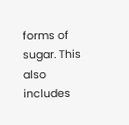forms of sugar. This also includes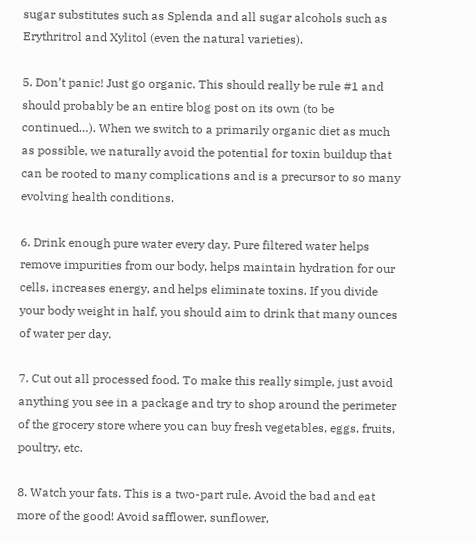sugar substitutes such as Splenda and all sugar alcohols such as Erythritrol and Xylitol (even the natural varieties).

5. Don’t panic! Just go organic. This should really be rule #1 and should probably be an entire blog post on its own (to be continued…). When we switch to a primarily organic diet as much as possible, we naturally avoid the potential for toxin buildup that can be rooted to many complications and is a precursor to so many evolving health conditions.

6. Drink enough pure water every day. Pure filtered water helps remove impurities from our body, helps maintain hydration for our cells, increases energy, and helps eliminate toxins. If you divide your body weight in half, you should aim to drink that many ounces of water per day.

7. Cut out all processed food. To make this really simple, just avoid anything you see in a package and try to shop around the perimeter of the grocery store where you can buy fresh vegetables, eggs, fruits, poultry, etc.

8. Watch your fats. This is a two-part rule. Avoid the bad and eat more of the good! Avoid safflower, sunflower,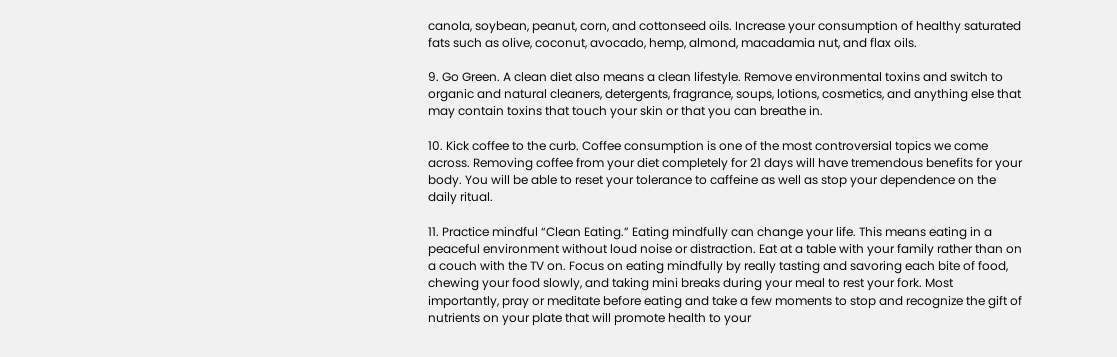canola, soybean, peanut, corn, and cottonseed oils. Increase your consumption of healthy saturated fats such as olive, coconut, avocado, hemp, almond, macadamia nut, and flax oils.

9. Go Green. A clean diet also means a clean lifestyle. Remove environmental toxins and switch to organic and natural cleaners, detergents, fragrance, soups, lotions, cosmetics, and anything else that may contain toxins that touch your skin or that you can breathe in.

10. Kick coffee to the curb. Coffee consumption is one of the most controversial topics we come across. Removing coffee from your diet completely for 21 days will have tremendous benefits for your body. You will be able to reset your tolerance to caffeine as well as stop your dependence on the daily ritual.

11. Practice mindful “Clean Eating.” Eating mindfully can change your life. This means eating in a peaceful environment without loud noise or distraction. Eat at a table with your family rather than on a couch with the TV on. Focus on eating mindfully by really tasting and savoring each bite of food, chewing your food slowly, and taking mini breaks during your meal to rest your fork. Most importantly, pray or meditate before eating and take a few moments to stop and recognize the gift of nutrients on your plate that will promote health to your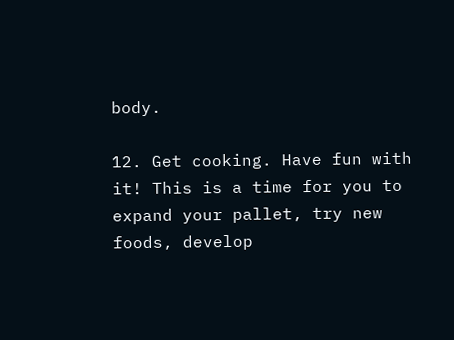body.

12. Get cooking. Have fun with it! This is a time for you to expand your pallet, try new foods, develop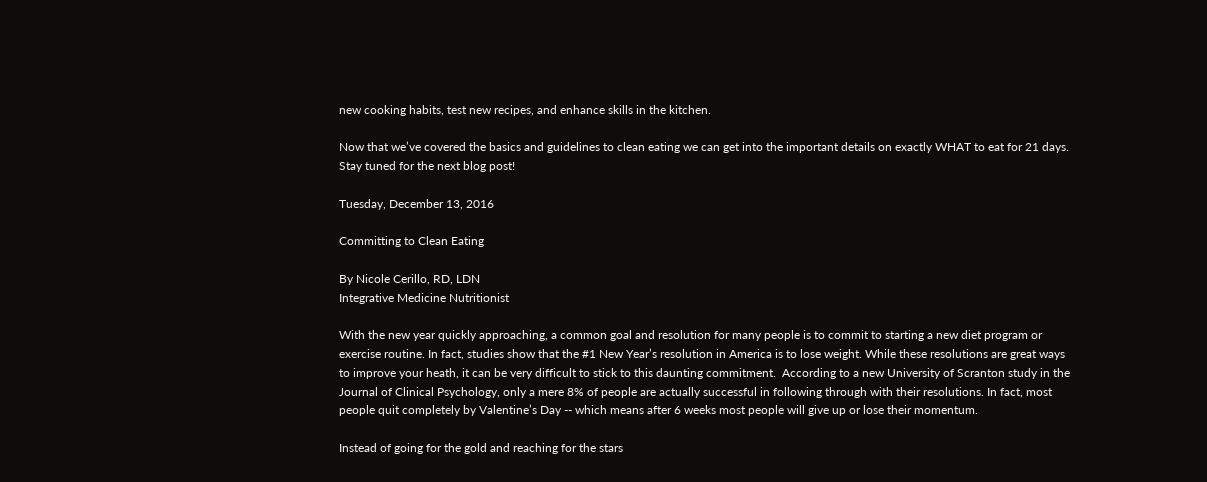new cooking habits, test new recipes, and enhance skills in the kitchen.

Now that we’ve covered the basics and guidelines to clean eating we can get into the important details on exactly WHAT to eat for 21 days. Stay tuned for the next blog post!

Tuesday, December 13, 2016

Committing to Clean Eating

By Nicole Cerillo, RD, LDN
Integrative Medicine Nutritionist

With the new year quickly approaching, a common goal and resolution for many people is to commit to starting a new diet program or exercise routine. In fact, studies show that the #1 New Year’s resolution in America is to lose weight. While these resolutions are great ways to improve your heath, it can be very difficult to stick to this daunting commitment.  According to a new University of Scranton study in the Journal of Clinical Psychology, only a mere 8% of people are actually successful in following through with their resolutions. In fact, most people quit completely by Valentine’s Day -- which means after 6 weeks most people will give up or lose their momentum.

Instead of going for the gold and reaching for the stars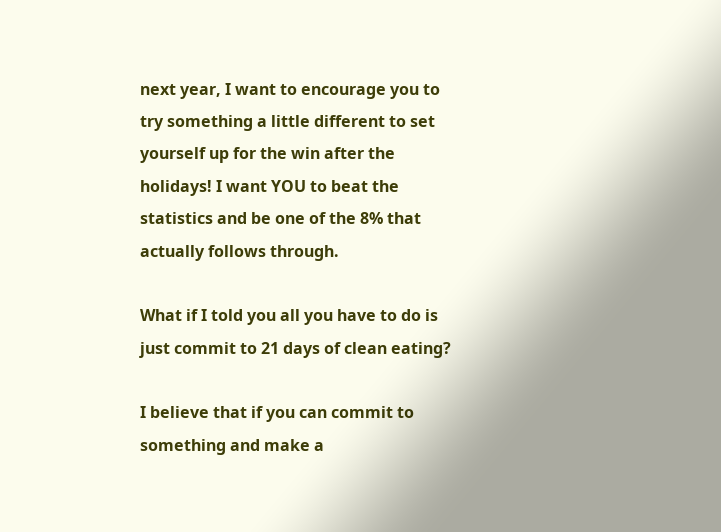next year, I want to encourage you to try something a little different to set yourself up for the win after the holidays! I want YOU to beat the statistics and be one of the 8% that actually follows through.

What if I told you all you have to do is just commit to 21 days of clean eating?

I believe that if you can commit to something and make a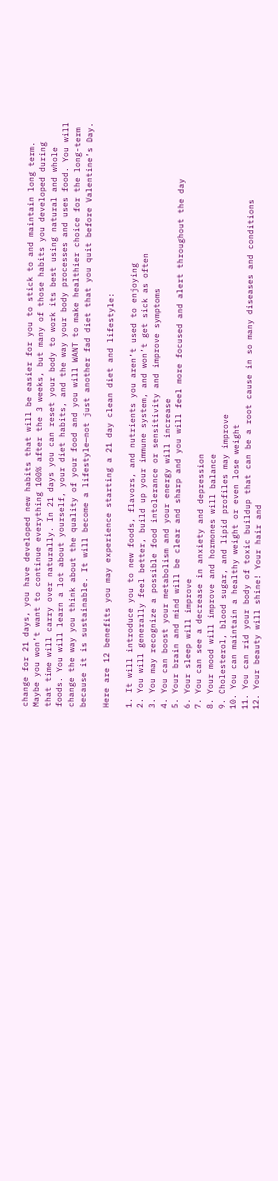change for 21 days, you have developed new habits that will be easier for you to stick to and maintain long term. Maybe you won’t want to continue everything 100% after the 3 weeks, but many of those habits you developed during that time will carry over naturally. In 21 days you can reset your body to work its best using natural and whole foods. You will learn a lot about yourself, your diet habits, and the way your body processes and uses food. You will change the way you think about the quality of your food and you will WANT to make healthier choice for the long-term because it is sustainable. It will become a lifestyle—not just another fad diet that you quit before Valentine’s Day.

Here are 12 benefits you may experience starting a 21 day clean diet and lifestyle:

1. It will introduce you to new foods, flavors, and nutrients you aren’t used to enjoying
2. You will generally feel better, build up your immune system, and won’t get sick as often
3. You may recognize a possible food intolerance or sensitivity and improve symptoms
4. You can boost your metabolism and your energy will increase
5. Your brain and mind will be clear and sharp and you will feel more focused and alert throughout the day
6. Your sleep will improve
7. You can see a decrease in anxiety and depression
8. Your mood will improve and hormones will balance
9. Cholesterol, blood sugar, and lipid profiles may improve
10. You can maintain a healthy weight or even lose weight
11. You can rid your body of toxic buildup that can be a root cause in so many diseases and conditions
12. Your beauty will shine! Your hair and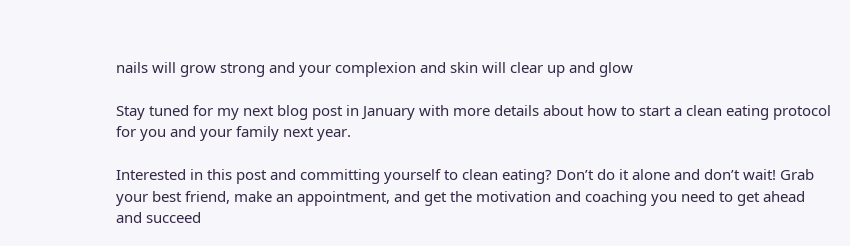nails will grow strong and your complexion and skin will clear up and glow

Stay tuned for my next blog post in January with more details about how to start a clean eating protocol for you and your family next year.

Interested in this post and committing yourself to clean eating? Don’t do it alone and don’t wait! Grab your best friend, make an appointment, and get the motivation and coaching you need to get ahead and succeed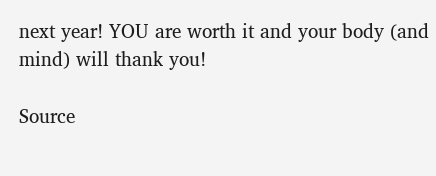next year! YOU are worth it and your body (and mind) will thank you!

Source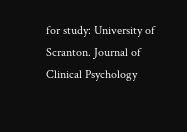for study: University of Scranton. Journal of Clinical Psychology